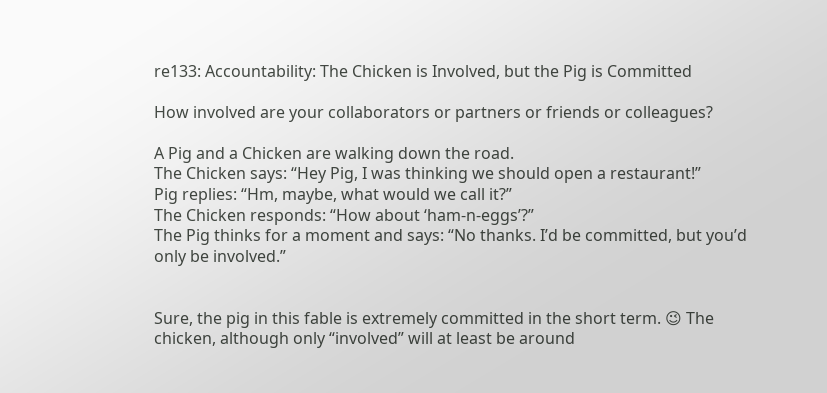re133: Accountability: The Chicken is Involved, but the Pig is Committed

How involved are your collaborators or partners or friends or colleagues?

A Pig and a Chicken are walking down the road.
The Chicken says: “Hey Pig, I was thinking we should open a restaurant!”
Pig replies: “Hm, maybe, what would we call it?”
The Chicken responds: “How about ‘ham-n-eggs’?”
The Pig thinks for a moment and says: “No thanks. I’d be committed, but you’d only be involved.”


Sure, the pig in this fable is extremely committed in the short term. 😉 The chicken, although only “involved” will at least be around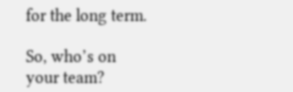for the long term.

So, who’s on your team?